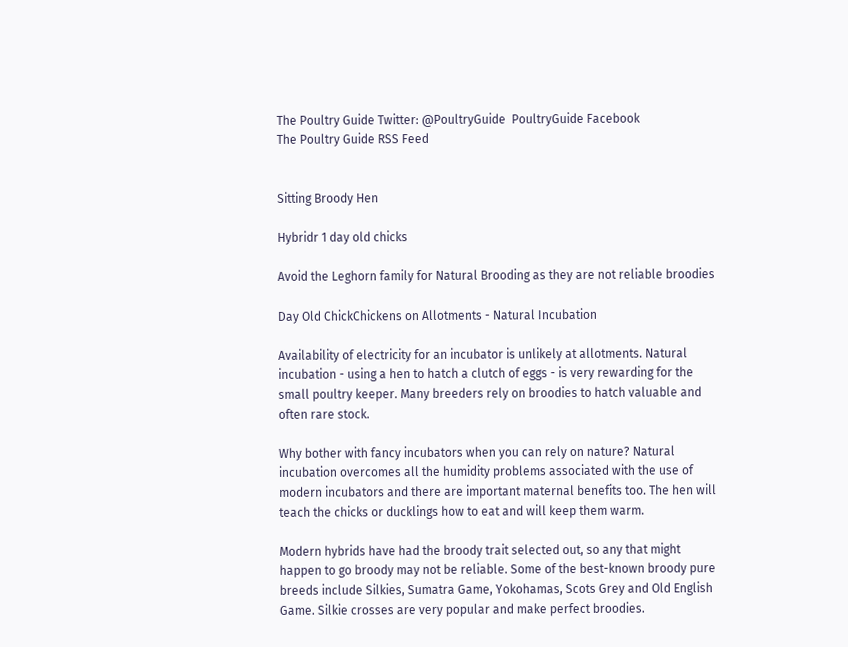The Poultry Guide Twitter: @PoultryGuide  PoultryGuide Facebook
The Poultry Guide RSS Feed


Sitting Broody Hen

Hybridr 1 day old chicks

Avoid the Leghorn family for Natural Brooding as they are not reliable broodies

Day Old ChickChickens on Allotments - Natural Incubation

Availability of electricity for an incubator is unlikely at allotments. Natural incubation - using a hen to hatch a clutch of eggs - is very rewarding for the small poultry keeper. Many breeders rely on broodies to hatch valuable and often rare stock.

Why bother with fancy incubators when you can rely on nature? Natural incubation overcomes all the humidity problems associated with the use of modern incubators and there are important maternal benefits too. The hen will teach the chicks or ducklings how to eat and will keep them warm.

Modern hybrids have had the broody trait selected out, so any that might happen to go broody may not be reliable. Some of the best-known broody pure breeds include Silkies, Sumatra Game, Yokohamas, Scots Grey and Old English Game. Silkie crosses are very popular and make perfect broodies.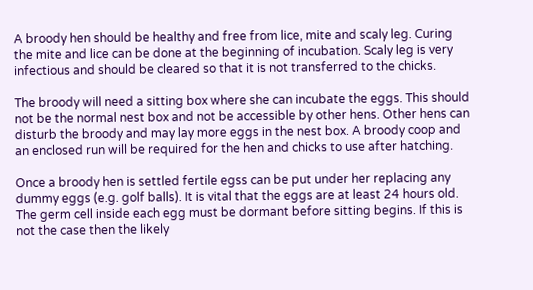A broody hen should be healthy and free from lice, mite and scaly leg. Curing the mite and lice can be done at the beginning of incubation. Scaly leg is very infectious and should be cleared so that it is not transferred to the chicks.

The broody will need a sitting box where she can incubate the eggs. This should not be the normal nest box and not be accessible by other hens. Other hens can disturb the broody and may lay more eggs in the nest box. A broody coop and an enclosed run will be required for the hen and chicks to use after hatching.

Once a broody hen is settled fertile egss can be put under her replacing any dummy eggs (e.g. golf balls). It is vital that the eggs are at least 24 hours old. The germ cell inside each egg must be dormant before sitting begins. If this is not the case then the likely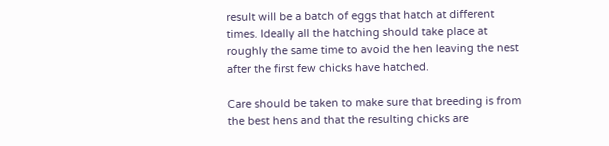result will be a batch of eggs that hatch at different times. Ideally all the hatching should take place at roughly the same time to avoid the hen leaving the nest after the first few chicks have hatched.

Care should be taken to make sure that breeding is from the best hens and that the resulting chicks are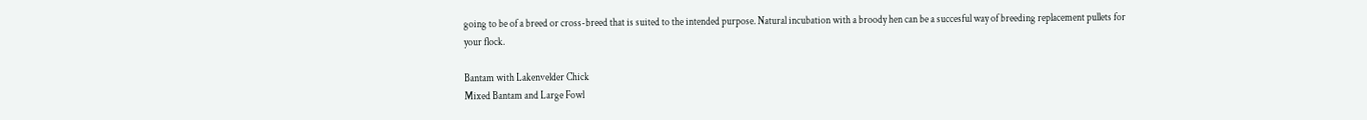going to be of a breed or cross-breed that is suited to the intended purpose. Natural incubation with a broody hen can be a succesful way of breeding replacement pullets for your flock.

Bantam with Lakenvelder Chick
Mixed Bantam and Large Fowl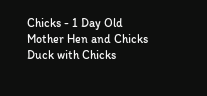Chicks - 1 Day Old
Mother Hen and Chicks
Duck with Chicks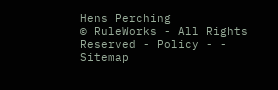Hens Perching
© RuleWorks - All Rights Reserved - Policy - - Sitemap